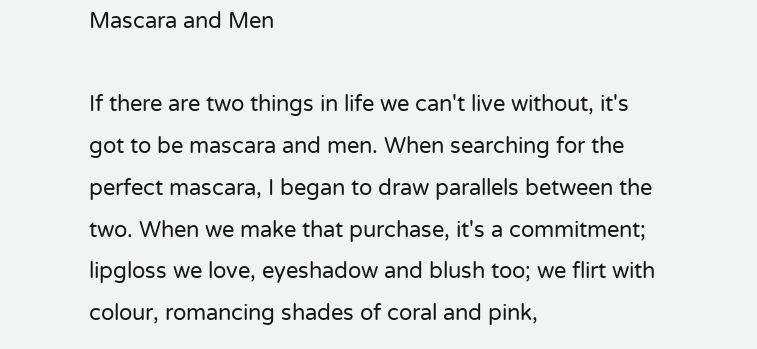Mascara and Men

If there are two things in life we can't live without, it's got to be mascara and men. When searching for the perfect mascara, I began to draw parallels between the two. When we make that purchase, it's a commitment; lipgloss we love, eyeshadow and blush too; we flirt with colour, romancing shades of coral and pink,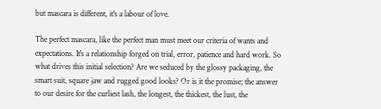but mascara is different, it's a labour of love.

The perfect mascara, like the perfect man must meet our criteria of wants and expectations. It's a relationship forged on trial, error, patience and hard work. So what drives this initial selection? Are we seduced by the glossy packaging, the smart suit, square jaw and rugged good looks? Or is it the promise; the answer to our desire for the curliest lash, the longest, the thickest, the lust, the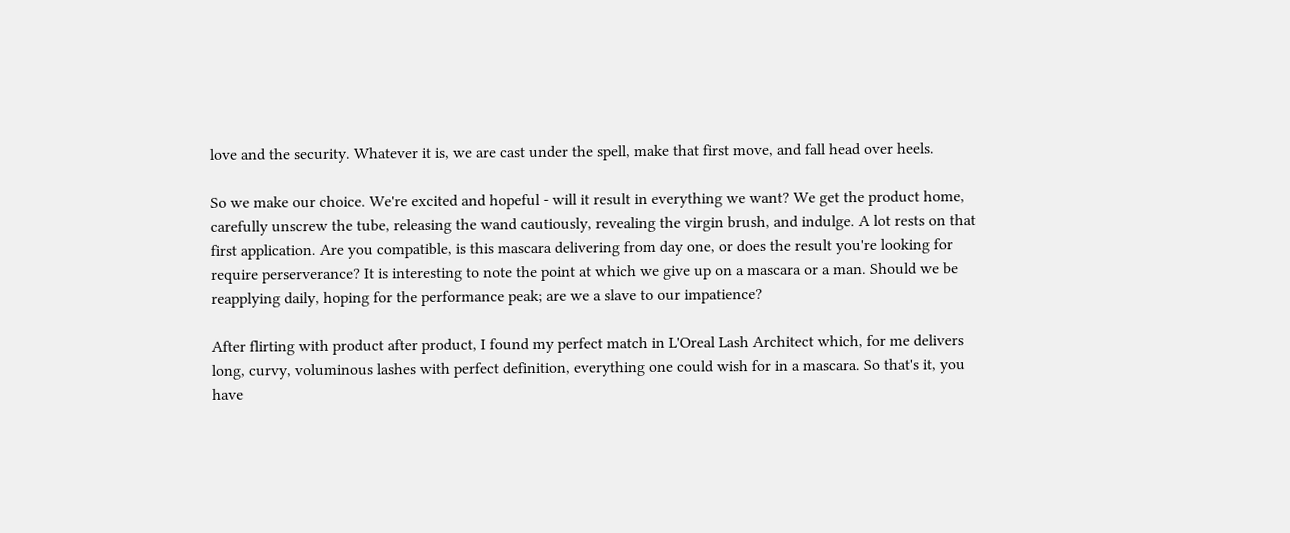love and the security. Whatever it is, we are cast under the spell, make that first move, and fall head over heels.

So we make our choice. We're excited and hopeful - will it result in everything we want? We get the product home, carefully unscrew the tube, releasing the wand cautiously, revealing the virgin brush, and indulge. A lot rests on that first application. Are you compatible, is this mascara delivering from day one, or does the result you're looking for require perserverance? It is interesting to note the point at which we give up on a mascara or a man. Should we be reapplying daily, hoping for the performance peak; are we a slave to our impatience?

After flirting with product after product, I found my perfect match in L'Oreal Lash Architect which, for me delivers long, curvy, voluminous lashes with perfect definition, everything one could wish for in a mascara. So that's it, you have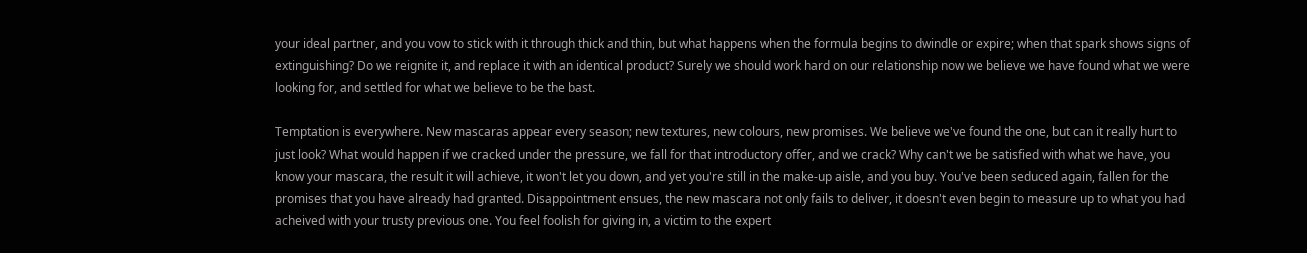your ideal partner, and you vow to stick with it through thick and thin, but what happens when the formula begins to dwindle or expire; when that spark shows signs of extinguishing? Do we reignite it, and replace it with an identical product? Surely we should work hard on our relationship now we believe we have found what we were looking for, and settled for what we believe to be the bast.

Temptation is everywhere. New mascaras appear every season; new textures, new colours, new promises. We believe we've found the one, but can it really hurt to just look? What would happen if we cracked under the pressure, we fall for that introductory offer, and we crack? Why can't we be satisfied with what we have, you know your mascara, the result it will achieve, it won't let you down, and yet you're still in the make-up aisle, and you buy. You've been seduced again, fallen for the promises that you have already had granted. Disappointment ensues, the new mascara not only fails to deliver, it doesn't even begin to measure up to what you had acheived with your trusty previous one. You feel foolish for giving in, a victim to the expert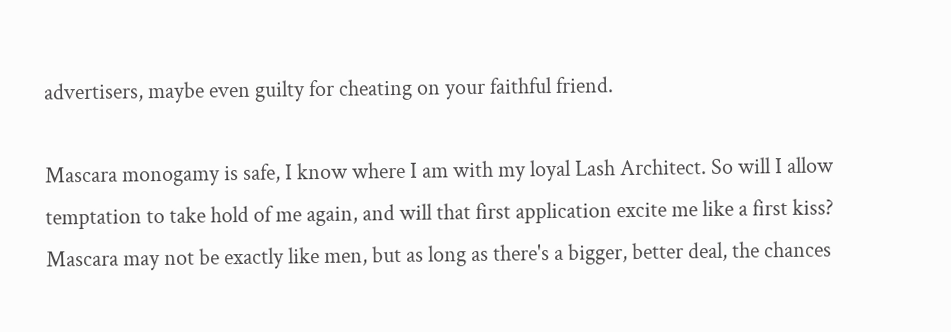advertisers, maybe even guilty for cheating on your faithful friend.

Mascara monogamy is safe, I know where I am with my loyal Lash Architect. So will I allow temptation to take hold of me again, and will that first application excite me like a first kiss? Mascara may not be exactly like men, but as long as there's a bigger, better deal, the chances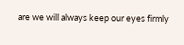are we will always keep our eyes firmly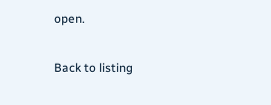open.

Back to listing